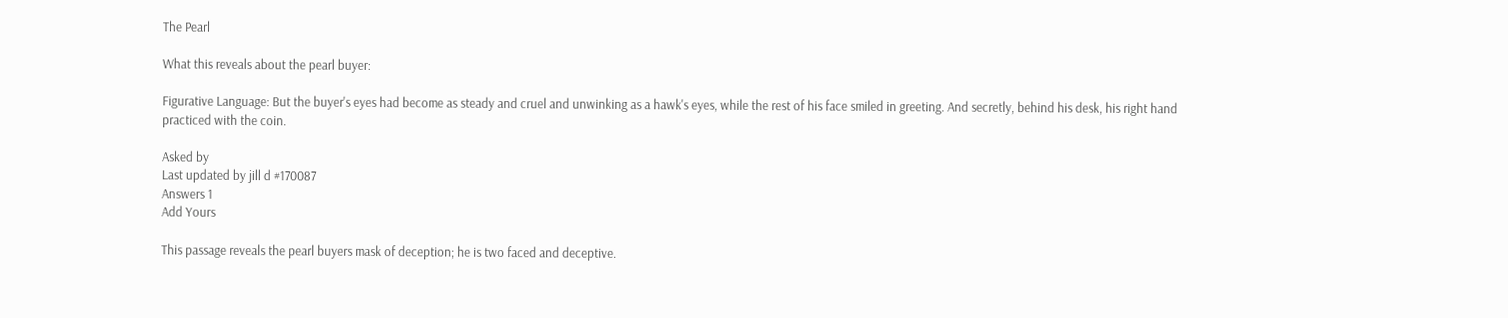The Pearl

What this reveals about the pearl buyer:

Figurative Language: But the buyer's eyes had become as steady and cruel and unwinking as a hawk's eyes, while the rest of his face smiled in greeting. And secretly, behind his desk, his right hand practiced with the coin.

Asked by
Last updated by jill d #170087
Answers 1
Add Yours

This passage reveals the pearl buyers mask of deception; he is two faced and deceptive.